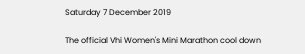Saturday 7 December 2019

The official Vhi Women's Mini Marathon cool down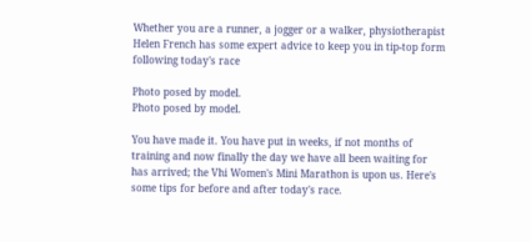Whether you are a runner, a jogger or a walker, physiotherapist Helen French has some expert advice to keep you in tip-top form following today's race

Photo posed by model.
Photo posed by model.

You have made it. You have put in weeks, if not months of training and now finally the day we have all been waiting for has arrived; the Vhi Women's Mini Marathon is upon us. Here's some tips for before and after today's race.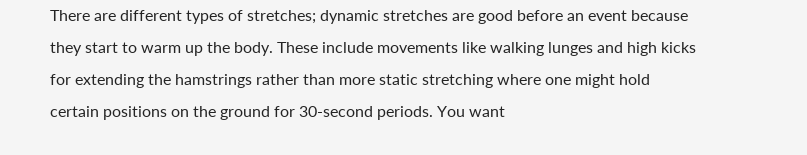There are different types of stretches; dynamic stretches are good before an event because they start to warm up the body. These include movements like walking lunges and high kicks for extending the hamstrings rather than more static stretching where one might hold certain positions on the ground for 30-second periods. You want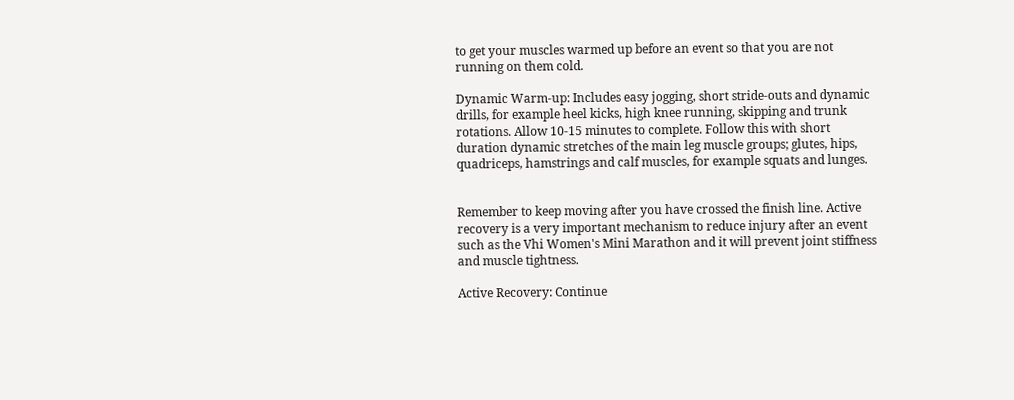to get your muscles warmed up before an event so that you are not running on them cold.

Dynamic Warm-up: Includes easy jogging, short stride-outs and dynamic drills, for example heel kicks, high knee running, skipping and trunk rotations. Allow 10-15 minutes to complete. Follow this with short duration dynamic stretches of the main leg muscle groups; glutes, hips, quadriceps, hamstrings and calf muscles, for example squats and lunges.


Remember to keep moving after you have crossed the finish line. Active recovery is a very important mechanism to reduce injury after an event such as the Vhi Women's Mini Marathon and it will prevent joint stiffness and muscle tightness.

Active Recovery: Continue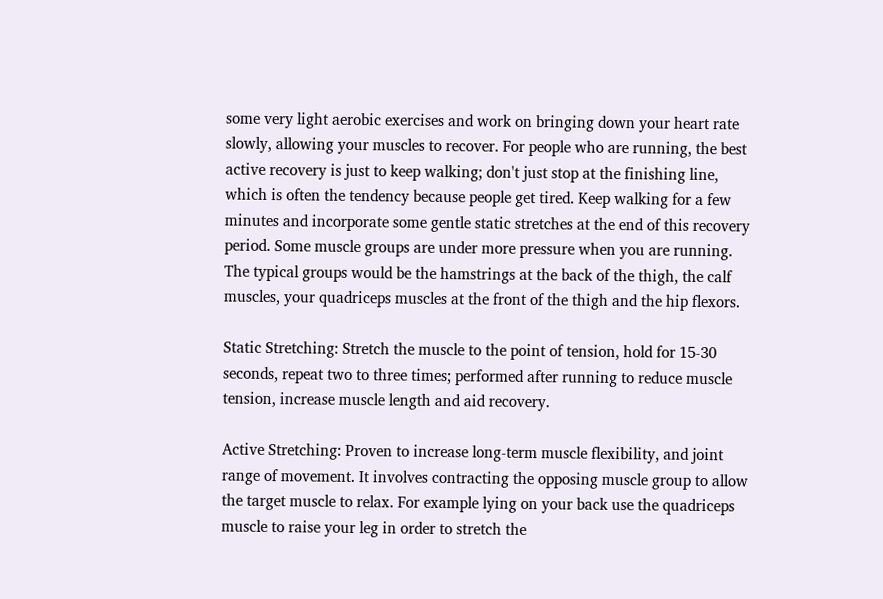some very light aerobic exercises and work on bringing down your heart rate slowly, allowing your muscles to recover. For people who are running, the best active recovery is just to keep walking; don't just stop at the finishing line, which is often the tendency because people get tired. Keep walking for a few minutes and incorporate some gentle static stretches at the end of this recovery period. Some muscle groups are under more pressure when you are running. The typical groups would be the hamstrings at the back of the thigh, the calf muscles, your quadriceps muscles at the front of the thigh and the hip flexors.

Static Stretching: Stretch the muscle to the point of tension, hold for 15-30 seconds, repeat two to three times; performed after running to reduce muscle tension, increase muscle length and aid recovery.

Active Stretching: Proven to increase long-term muscle flexibility, and joint range of movement. It involves contracting the opposing muscle group to allow the target muscle to relax. For example lying on your back use the quadriceps muscle to raise your leg in order to stretch the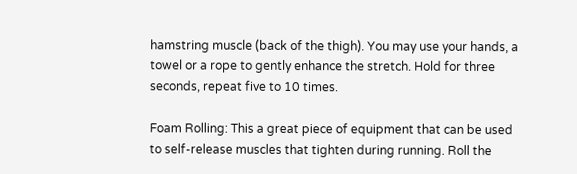hamstring muscle (back of the thigh). You may use your hands, a towel or a rope to gently enhance the stretch. Hold for three seconds, repeat five to 10 times.

Foam Rolling: This a great piece of equipment that can be used to self-release muscles that tighten during running. Roll the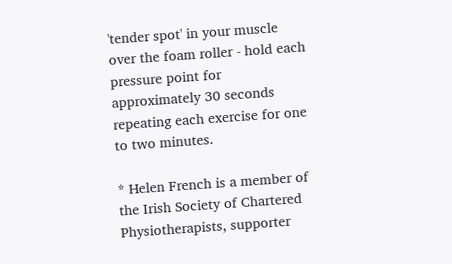'tender spot' in your muscle over the foam roller - hold each pressure point for approximately 30 seconds repeating each exercise for one to two minutes.

* Helen French is a member of the Irish Society of Chartered Physiotherapists, supporter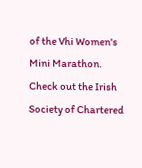of the Vhi Women's Mini Marathon. Check out the Irish Society of Chartered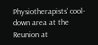Physiotherapists' cool-down area at the Reunion at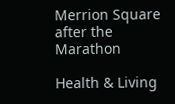Merrion Square after the Marathon

Health & Living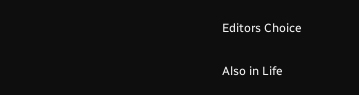Editors Choice

Also in Life